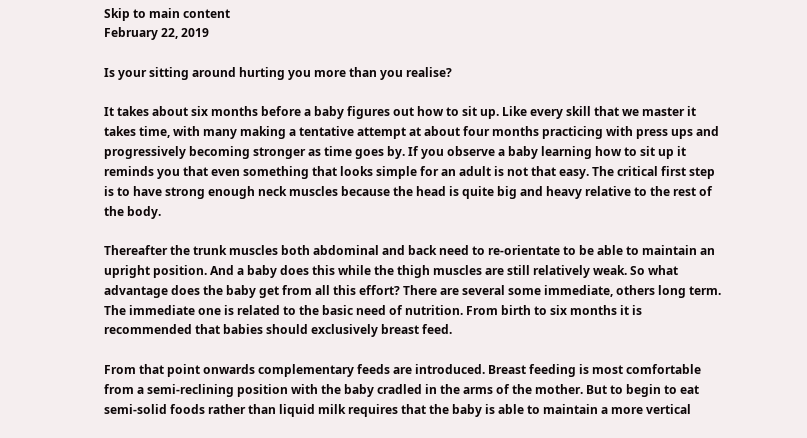Skip to main content
February 22, 2019

Is your sitting around hurting you more than you realise?

It takes about six months before a baby figures out how to sit up. Like every skill that we master it takes time, with many making a tentative attempt at about four months practicing with press ups and progressively becoming stronger as time goes by. If you observe a baby learning how to sit up it reminds you that even something that looks simple for an adult is not that easy. The critical first step is to have strong enough neck muscles because the head is quite big and heavy relative to the rest of the body.

Thereafter the trunk muscles both abdominal and back need to re-orientate to be able to maintain an upright position. And a baby does this while the thigh muscles are still relatively weak. So what advantage does the baby get from all this effort? There are several some immediate, others long term. The immediate one is related to the basic need of nutrition. From birth to six months it is recommended that babies should exclusively breast feed.

From that point onwards complementary feeds are introduced. Breast feeding is most comfortable from a semi-reclining position with the baby cradled in the arms of the mother. But to begin to eat semi-solid foods rather than liquid milk requires that the baby is able to maintain a more vertical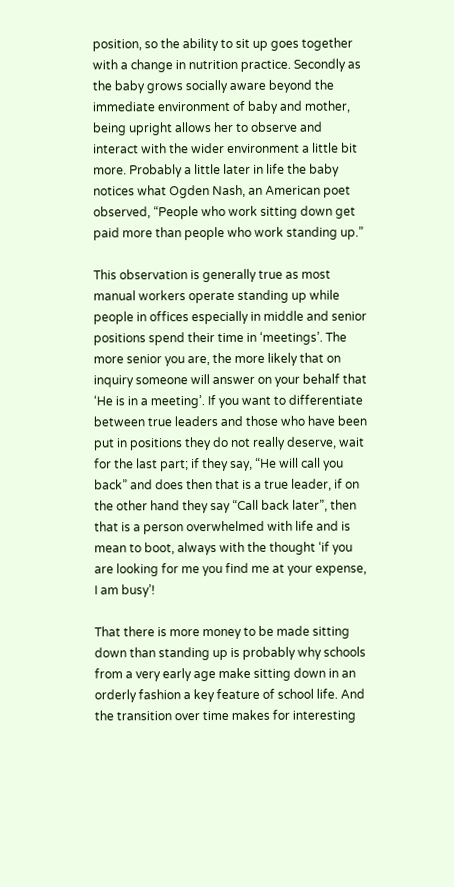position, so the ability to sit up goes together with a change in nutrition practice. Secondly as the baby grows socially aware beyond the immediate environment of baby and mother, being upright allows her to observe and interact with the wider environment a little bit more. Probably a little later in life the baby notices what Ogden Nash, an American poet observed, “People who work sitting down get paid more than people who work standing up.”

This observation is generally true as most manual workers operate standing up while people in offices especially in middle and senior positions spend their time in ‘meetings’. The more senior you are, the more likely that on inquiry someone will answer on your behalf that ‘He is in a meeting’. If you want to differentiate between true leaders and those who have been put in positions they do not really deserve, wait for the last part; if they say, “He will call you back” and does then that is a true leader, if on the other hand they say “Call back later”, then that is a person overwhelmed with life and is mean to boot, always with the thought ‘if you are looking for me you find me at your expense, I am busy’!

That there is more money to be made sitting down than standing up is probably why schools from a very early age make sitting down in an orderly fashion a key feature of school life. And the transition over time makes for interesting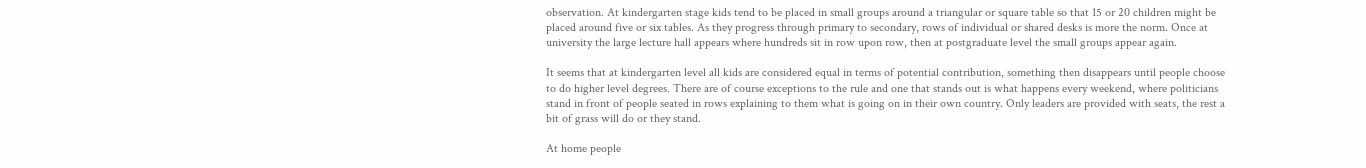observation. At kindergarten stage kids tend to be placed in small groups around a triangular or square table so that 15 or 20 children might be placed around five or six tables. As they progress through primary to secondary, rows of individual or shared desks is more the norm. Once at university the large lecture hall appears where hundreds sit in row upon row, then at postgraduate level the small groups appear again.

It seems that at kindergarten level all kids are considered equal in terms of potential contribution, something then disappears until people choose to do higher level degrees. There are of course exceptions to the rule and one that stands out is what happens every weekend, where politicians stand in front of people seated in rows explaining to them what is going on in their own country. Only leaders are provided with seats, the rest a bit of grass will do or they stand.

At home people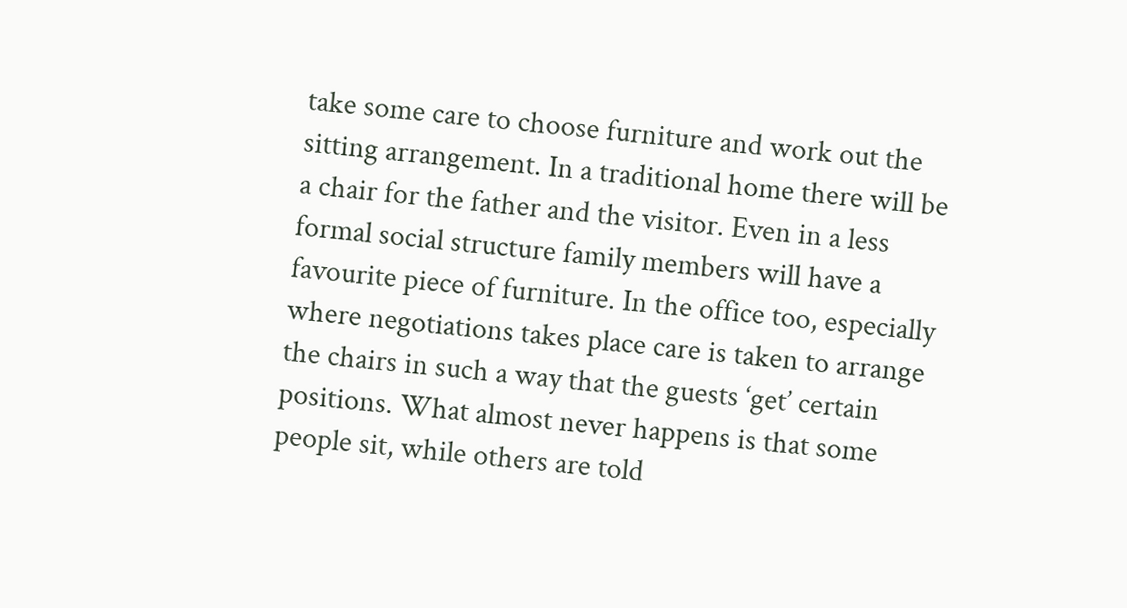take some care to choose furniture and work out the sitting arrangement. In a traditional home there will be a chair for the father and the visitor. Even in a less formal social structure family members will have a favourite piece of furniture. In the office too, especially where negotiations takes place care is taken to arrange the chairs in such a way that the guests ‘get’ certain positions. What almost never happens is that some people sit, while others are told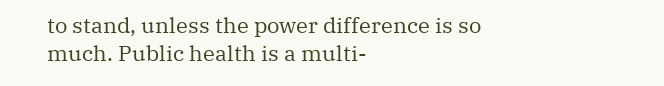to stand, unless the power difference is so much. Public health is a multi-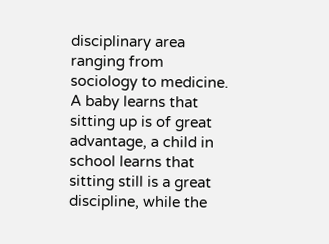disciplinary area ranging from sociology to medicine. A baby learns that sitting up is of great advantage, a child in school learns that sitting still is a great discipline, while the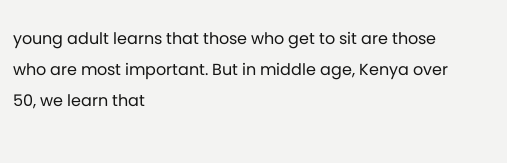young adult learns that those who get to sit are those who are most important. But in middle age, Kenya over 50, we learn that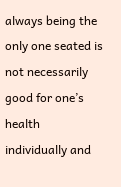always being the only one seated is not necessarily good for one’s health individually and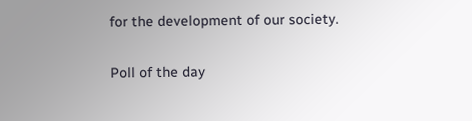for the development of our society.

Poll of the day